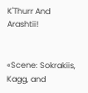K'Thurr And Arashtii!


«Scene: Sokrakiis, Kagg, and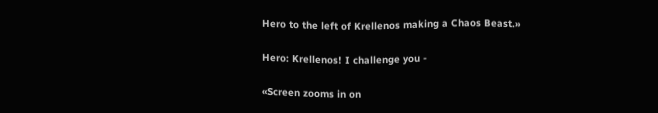Hero to the left of Krellenos making a Chaos Beast.»

Hero: Krellenos! I challenge you -

«Screen zooms in on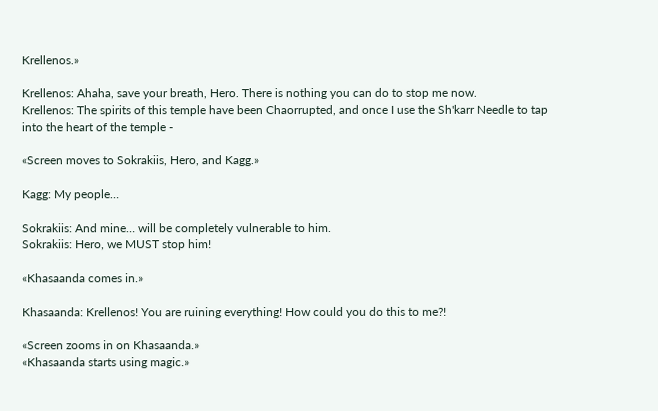Krellenos.»

Krellenos: Ahaha, save your breath, Hero. There is nothing you can do to stop me now.
Krellenos: The spirits of this temple have been Chaorrupted, and once I use the Sh'karr Needle to tap into the heart of the temple -

«Screen moves to Sokrakiis, Hero, and Kagg.»

Kagg: My people…

Sokrakiis: And mine… will be completely vulnerable to him.
Sokrakiis: Hero, we MUST stop him!

«Khasaanda comes in.»

Khasaanda: Krellenos! You are ruining everything! How could you do this to me?!

«Screen zooms in on Khasaanda.»
«Khasaanda starts using magic.»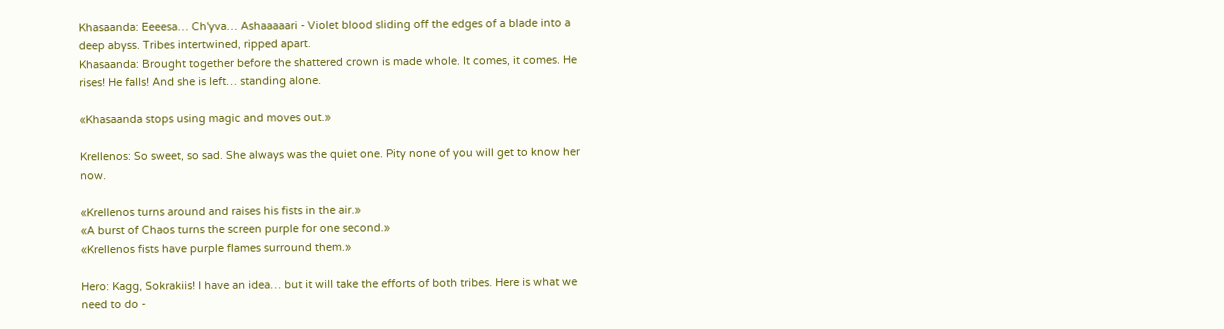Khasaanda: Eeeesa… Ch'yva… Ashaaaaari - Violet blood sliding off the edges of a blade into a deep abyss. Tribes intertwined, ripped apart.
Khasaanda: Brought together before the shattered crown is made whole. It comes, it comes. He rises! He falls! And she is left… standing alone.

«Khasaanda stops using magic and moves out.»

Krellenos: So sweet, so sad. She always was the quiet one. Pity none of you will get to know her now.

«Krellenos turns around and raises his fists in the air.»
«A burst of Chaos turns the screen purple for one second.»
«Krellenos fists have purple flames surround them.»

Hero: Kagg, Sokrakiis! I have an idea… but it will take the efforts of both tribes. Here is what we need to do -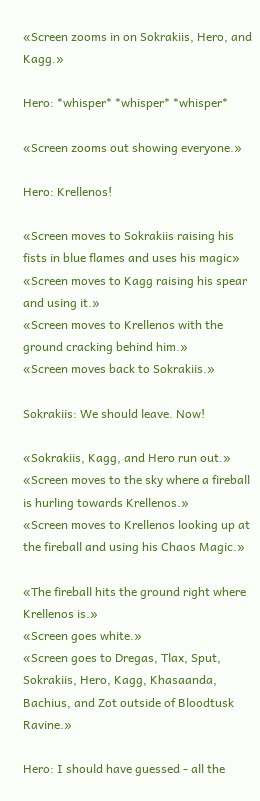«Screen zooms in on Sokrakiis, Hero, and Kagg.»

Hero: *whisper* *whisper* *whisper*

«Screen zooms out showing everyone.»

Hero: Krellenos!

«Screen moves to Sokrakiis raising his fists in blue flames and uses his magic»
«Screen moves to Kagg raising his spear and using it.»
«Screen moves to Krellenos with the ground cracking behind him.»
«Screen moves back to Sokrakiis.»

Sokrakiis: We should leave. Now!

«Sokrakiis, Kagg, and Hero run out.»
«Screen moves to the sky where a fireball is hurling towards Krellenos.»
«Screen moves to Krellenos looking up at the fireball and using his Chaos Magic.»

«The fireball hits the ground right where Krellenos is.»
«Screen goes white.»
«Screen goes to Dregas, Tlax, Sput, Sokrakiis, Hero, Kagg, Khasaanda, Bachius, and Zot outside of Bloodtusk Ravine.»

Hero: I should have guessed - all the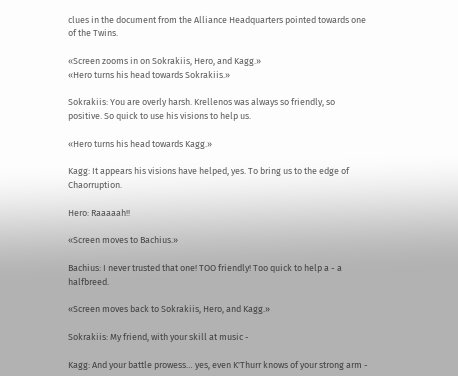clues in the document from the Alliance Headquarters pointed towards one of the Twins.

«Screen zooms in on Sokrakiis, Hero, and Kagg.»
«Hero turns his head towards Sokrakiis.»

Sokrakiis: You are overly harsh. Krellenos was always so friendly, so positive. So quick to use his visions to help us.

«Hero turns his head towards Kagg.»

Kagg: It appears his visions have helped, yes. To bring us to the edge of Chaorruption.

Hero: Raaaaah!!

«Screen moves to Bachius.»

Bachius: I never trusted that one! TOO friendly! Too quick to help a - a halfbreed.

«Screen moves back to Sokrakiis, Hero, and Kagg.»

Sokrakiis: My friend, with your skill at music -

Kagg: And your battle prowess… yes, even K'Thurr knows of your strong arm -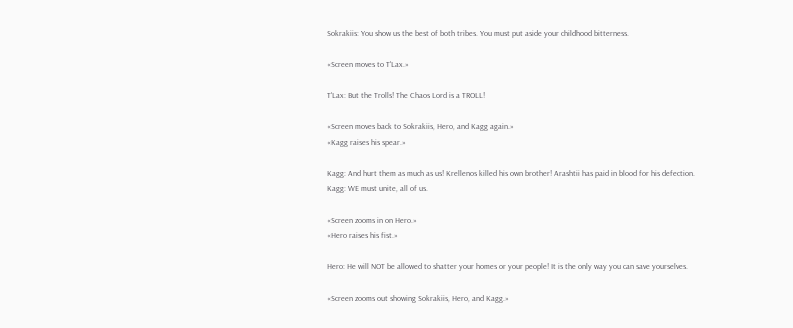Sokrakiis: You show us the best of both tribes. You must put aside your childhood bitterness.

«Screen moves to T'Lax.»

T'Lax: But the Trolls! The Chaos Lord is a TROLL!

«Screen moves back to Sokrakiis, Hero, and Kagg again.»
«Kagg raises his spear.»

Kagg: And hurt them as much as us! Krellenos killed his own brother! Arashtii has paid in blood for his defection.
Kagg: WE must unite, all of us.

«Screen zooms in on Hero.»
«Hero raises his fist.»

Hero: He will NOT be allowed to shatter your homes or your people! It is the only way you can save yourselves.

«Screen zooms out showing Sokrakiis, Hero, and Kagg.»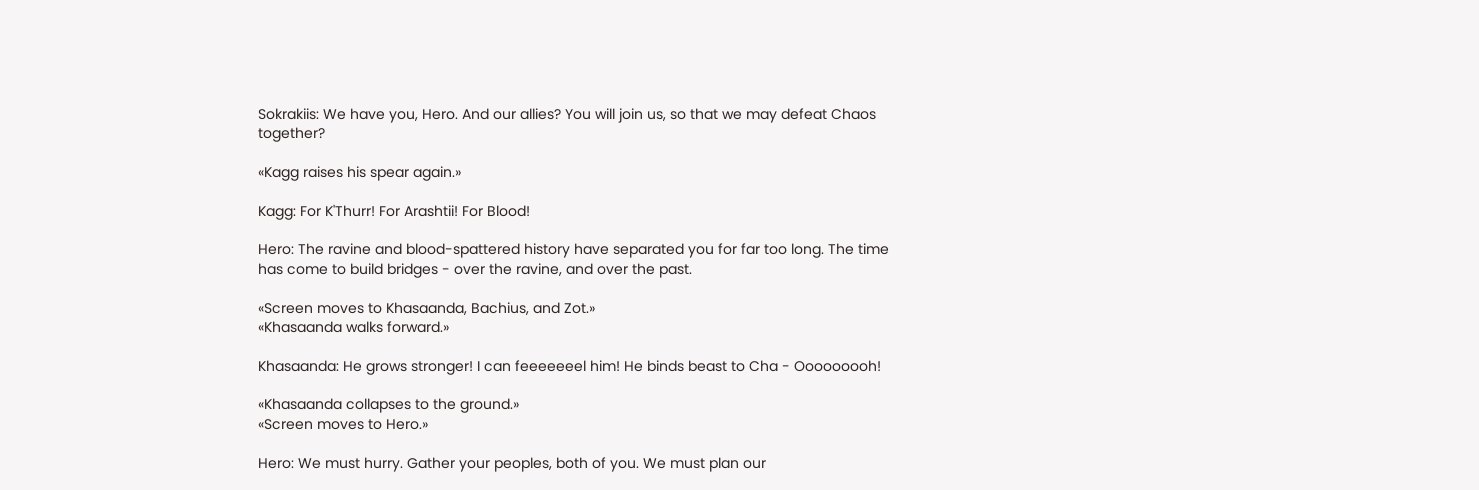Sokrakiis: We have you, Hero. And our allies? You will join us, so that we may defeat Chaos together?

«Kagg raises his spear again.»

Kagg: For K'Thurr! For Arashtii! For Blood!

Hero: The ravine and blood-spattered history have separated you for far too long. The time has come to build bridges - over the ravine, and over the past.

«Screen moves to Khasaanda, Bachius, and Zot.»
«Khasaanda walks forward.»

Khasaanda: He grows stronger! I can feeeeeeel him! He binds beast to Cha - Ooooooooh!

«Khasaanda collapses to the ground.»
«Screen moves to Hero.»

Hero: We must hurry. Gather your peoples, both of you. We must plan our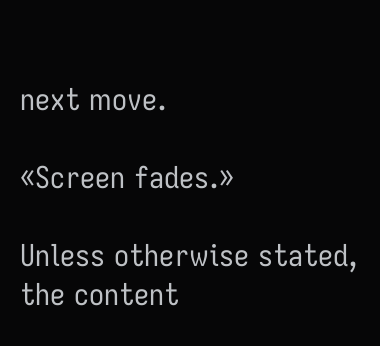next move.

«Screen fades.»

Unless otherwise stated, the content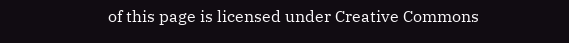of this page is licensed under Creative Commons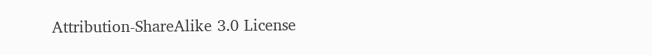Attribution-ShareAlike 3.0 License